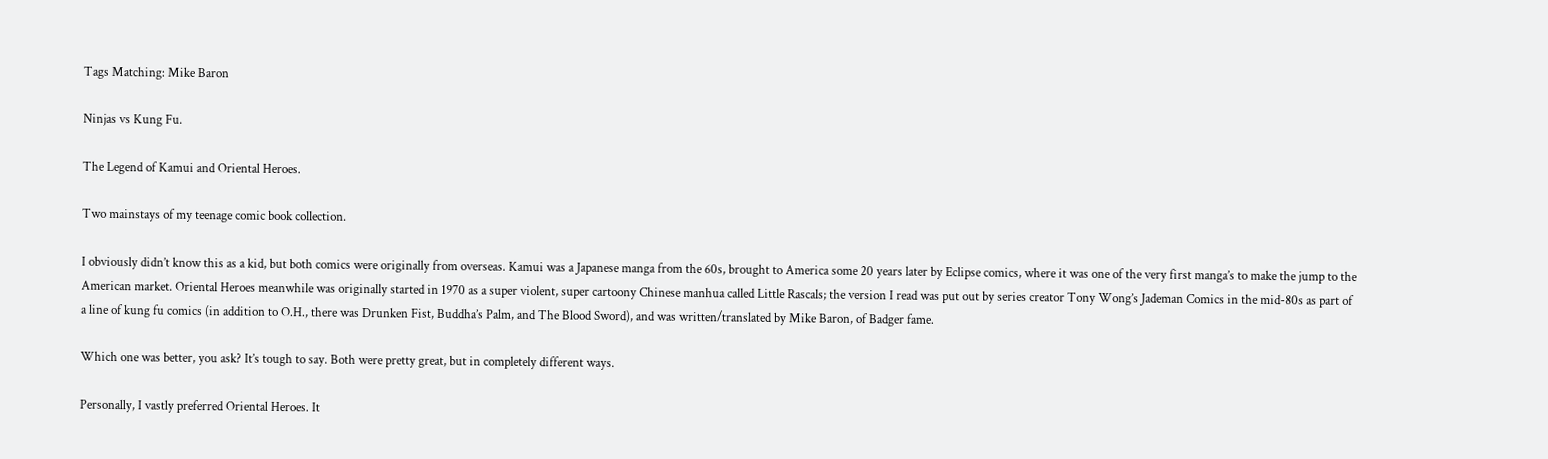Tags Matching: Mike Baron

Ninjas vs Kung Fu.

The Legend of Kamui and Oriental Heroes.

Two mainstays of my teenage comic book collection.

I obviously didn’t know this as a kid, but both comics were originally from overseas. Kamui was a Japanese manga from the 60s, brought to America some 20 years later by Eclipse comics, where it was one of the very first manga’s to make the jump to the American market. Oriental Heroes meanwhile was originally started in 1970 as a super violent, super cartoony Chinese manhua called Little Rascals; the version I read was put out by series creator Tony Wong’s Jademan Comics in the mid-80s as part of a line of kung fu comics (in addition to O.H., there was Drunken Fist, Buddha’s Palm, and The Blood Sword), and was written/translated by Mike Baron, of Badger fame.

Which one was better, you ask? It’s tough to say. Both were pretty great, but in completely different ways.

Personally, I vastly preferred Oriental Heroes. It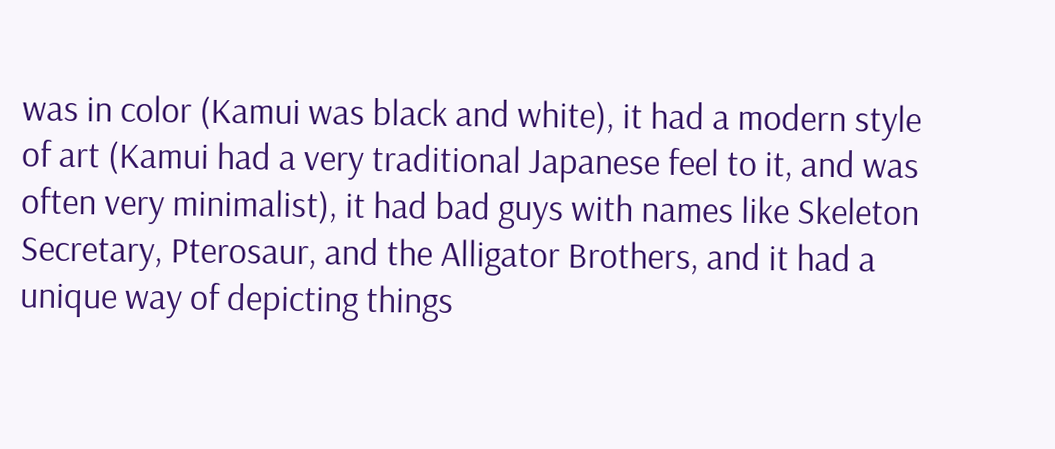was in color (Kamui was black and white), it had a modern style of art (Kamui had a very traditional Japanese feel to it, and was often very minimalist), it had bad guys with names like Skeleton Secretary, Pterosaur, and the Alligator Brothers, and it had a unique way of depicting things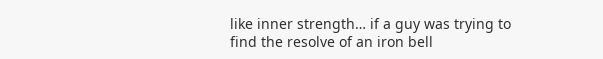like inner strength… if a guy was trying to find the resolve of an iron bell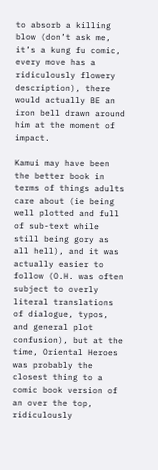to absorb a killing blow (don’t ask me, it’s a kung fu comic, every move has a ridiculously flowery description), there would actually BE an iron bell drawn around him at the moment of impact.

Kamui may have been the better book in terms of things adults care about (ie being well plotted and full of sub-text while still being gory as all hell), and it was actually easier to follow (O.H. was often subject to overly literal translations of dialogue, typos, and general plot confusion), but at the time, Oriental Heroes was probably the closest thing to a comic book version of an over the top, ridiculously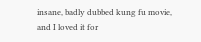insane, badly dubbed kung fu movie, and I loved it for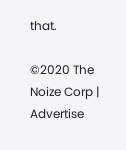that.

©2020 The Noize Corp | Advertise